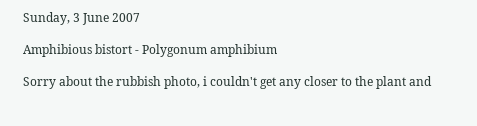Sunday, 3 June 2007

Amphibious bistort - Polygonum amphibium

Sorry about the rubbish photo, i couldn't get any closer to the plant and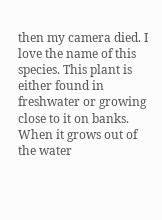then my camera died. I love the name of this species. This plant is either found in freshwater or growing close to it on banks. When it grows out of the water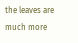the leaves are much more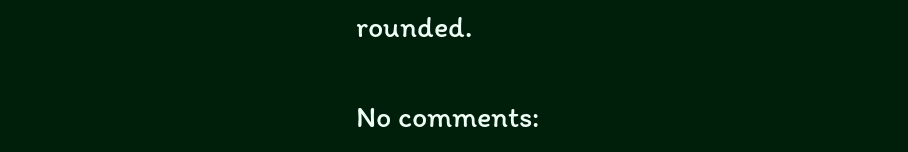rounded.

No comments: